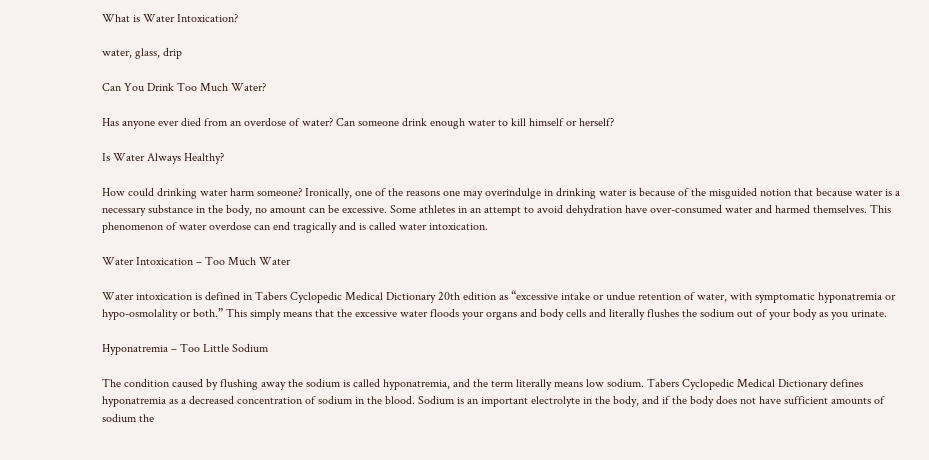What is Water Intoxication?

water, glass, drip

Can You Drink Too Much Water?

Has anyone ever died from an overdose of water? Can someone drink enough water to kill himself or herself?

Is Water Always Healthy?

How could drinking water harm someone? Ironically, one of the reasons one may overindulge in drinking water is because of the misguided notion that because water is a necessary substance in the body, no amount can be excessive. Some athletes in an attempt to avoid dehydration have over-consumed water and harmed themselves. This phenomenon of water overdose can end tragically and is called water intoxication.

Water Intoxication – Too Much Water

Water intoxication is defined in Tabers Cyclopedic Medical Dictionary 20th edition as “excessive intake or undue retention of water, with symptomatic hyponatremia or hypo-osmolality or both.” This simply means that the excessive water floods your organs and body cells and literally flushes the sodium out of your body as you urinate.

Hyponatremia – Too Little Sodium

The condition caused by flushing away the sodium is called hyponatremia, and the term literally means low sodium. Tabers Cyclopedic Medical Dictionary defines hyponatremia as a decreased concentration of sodium in the blood. Sodium is an important electrolyte in the body, and if the body does not have sufficient amounts of sodium the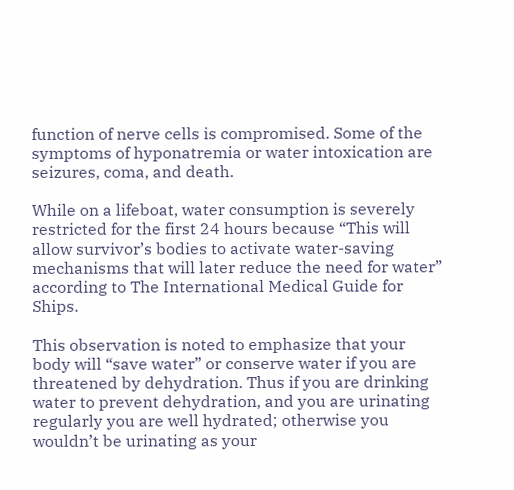function of nerve cells is compromised. Some of the symptoms of hyponatremia or water intoxication are seizures, coma, and death.

While on a lifeboat, water consumption is severely restricted for the first 24 hours because “This will allow survivor’s bodies to activate water-saving mechanisms that will later reduce the need for water” according to The International Medical Guide for Ships.

This observation is noted to emphasize that your body will “save water” or conserve water if you are threatened by dehydration. Thus if you are drinking water to prevent dehydration, and you are urinating regularly you are well hydrated; otherwise you wouldn’t be urinating as your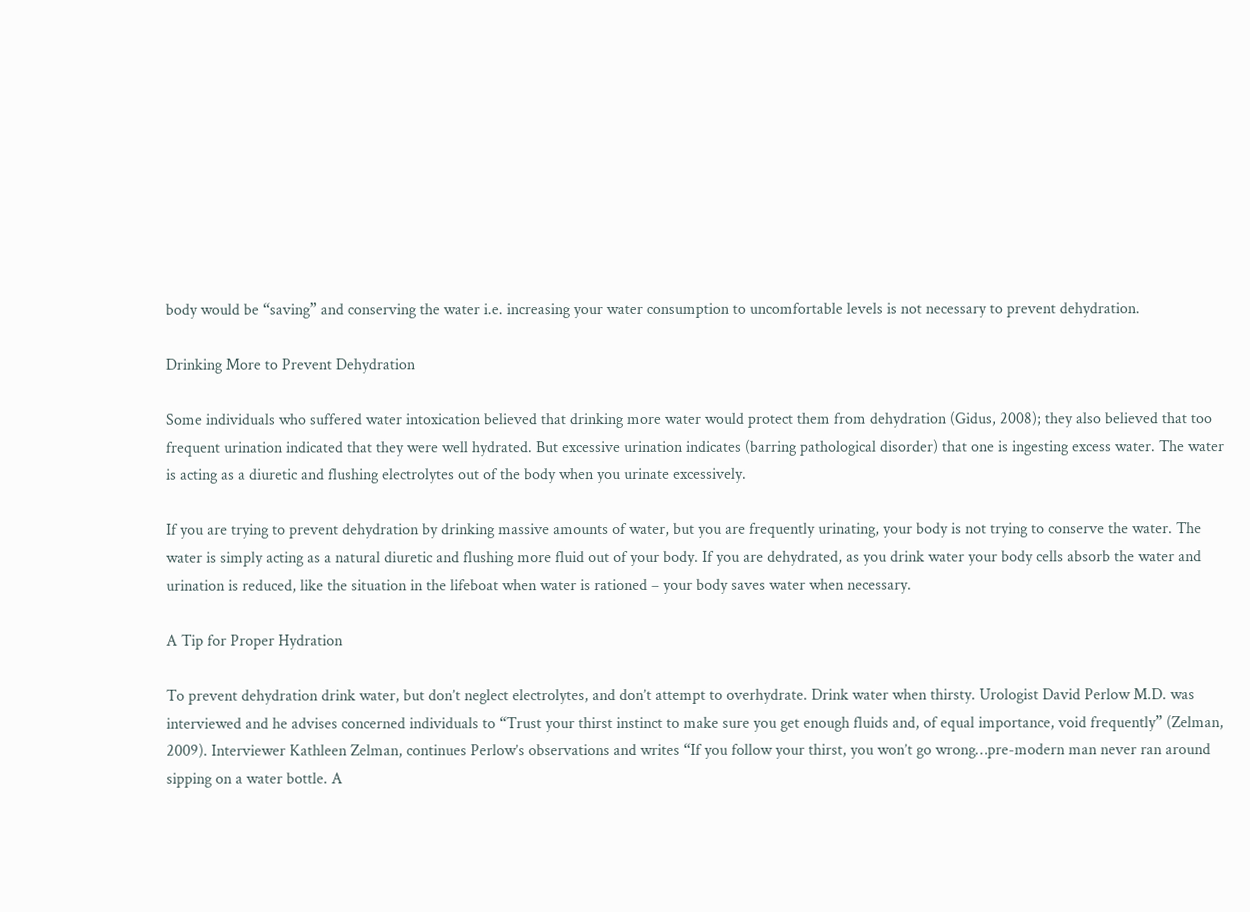body would be “saving” and conserving the water i.e. increasing your water consumption to uncomfortable levels is not necessary to prevent dehydration.

Drinking More to Prevent Dehydration

Some individuals who suffered water intoxication believed that drinking more water would protect them from dehydration (Gidus, 2008); they also believed that too frequent urination indicated that they were well hydrated. But excessive urination indicates (barring pathological disorder) that one is ingesting excess water. The water is acting as a diuretic and flushing electrolytes out of the body when you urinate excessively.

If you are trying to prevent dehydration by drinking massive amounts of water, but you are frequently urinating, your body is not trying to conserve the water. The water is simply acting as a natural diuretic and flushing more fluid out of your body. If you are dehydrated, as you drink water your body cells absorb the water and urination is reduced, like the situation in the lifeboat when water is rationed – your body saves water when necessary.

A Tip for Proper Hydration

To prevent dehydration drink water, but don’t neglect electrolytes, and don’t attempt to overhydrate. Drink water when thirsty. Urologist David Perlow M.D. was interviewed and he advises concerned individuals to “Trust your thirst instinct to make sure you get enough fluids and, of equal importance, void frequently” (Zelman, 2009). Interviewer Kathleen Zelman, continues Perlow’s observations and writes “If you follow your thirst, you won’t go wrong…pre-modern man never ran around sipping on a water bottle. A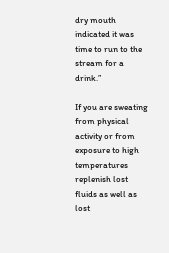dry mouth indicated it was time to run to the stream for a drink.”

If you are sweating from physical activity or from exposure to high temperatures replenish lost fluids as well as lost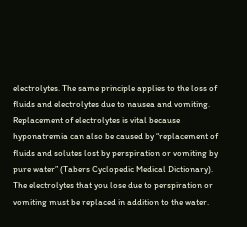electrolytes. The same principle applies to the loss of fluids and electrolytes due to nausea and vomiting. Replacement of electrolytes is vital because hyponatremia can also be caused by “replacement of fluids and solutes lost by perspiration or vomiting by pure water” (Tabers Cyclopedic Medical Dictionary). The electrolytes that you lose due to perspiration or vomiting must be replaced in addition to the water.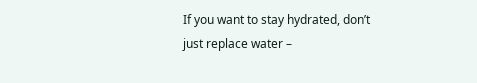If you want to stay hydrated, don’t just replace water –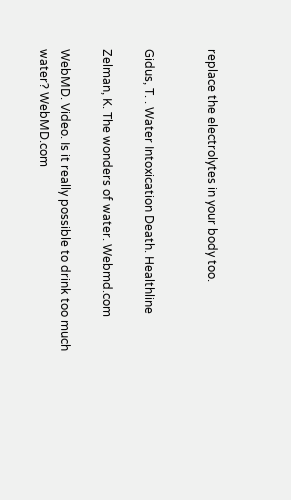replace the electrolytes in your body too.


Gidus, T. . Water Intoxication Death. Healthline

Zelman, K. The wonders of water. Webmd.com

WebMD. Video. Is it really possible to drink too much water? WebMD.com